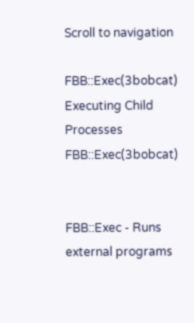Scroll to navigation

FBB::Exec(3bobcat) Executing Child Processes FBB::Exec(3bobcat)


FBB::Exec - Runs external programs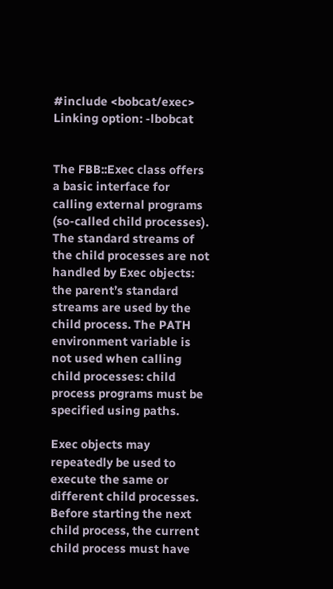#include <bobcat/exec>
Linking option: -lbobcat


The FBB::Exec class offers a basic interface for calling external programs (so-called child processes). The standard streams of the child processes are not handled by Exec objects: the parent’s standard streams are used by the child process. The PATH environment variable is not used when calling child processes: child process programs must be specified using paths.

Exec objects may repeatedly be used to execute the same or different child processes. Before starting the next child process, the current child process must have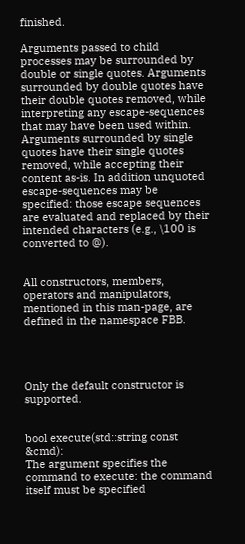finished.

Arguments passed to child processes may be surrounded by double or single quotes. Arguments surrounded by double quotes have their double quotes removed, while interpreting any escape-sequences that may have been used within. Arguments surrounded by single quotes have their single quotes removed, while accepting their content as-is. In addition unquoted escape-sequences may be specified: those escape sequences are evaluated and replaced by their intended characters (e.g., \100 is converted to @).


All constructors, members, operators and manipulators, mentioned in this man-page, are defined in the namespace FBB.




Only the default constructor is supported.


bool execute(std::string const &cmd):
The argument specifies the command to execute: the command itself must be specified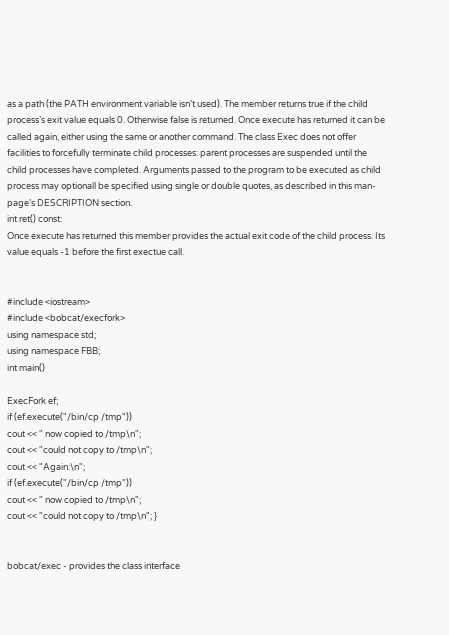as a path (the PATH environment variable isn’t used). The member returns true if the child process’s exit value equals 0. Otherwise false is returned. Once execute has returned it can be called again, either using the same or another command. The class Exec does not offer facilities to forcefully terminate child processes: parent processes are suspended until the child processes have completed. Arguments passed to the program to be executed as child process may optionall be specified using single or double quotes, as described in this man-page’s DESCRIPTION section.
int ret() const:
Once execute has returned this member provides the actual exit code of the child process. Its value equals -1 before the first exectue call.


#include <iostream>
#include <bobcat/execfork>
using namespace std;
using namespace FBB;
int main()

ExecFork ef;
if (ef.execute("/bin/cp /tmp"))
cout << " now copied to /tmp\n";
cout << "could not copy to /tmp\n";
cout << "Again:\n";
if (ef.execute("/bin/cp /tmp"))
cout << " now copied to /tmp\n";
cout << "could not copy to /tmp\n"; }


bobcat/exec - provides the class interface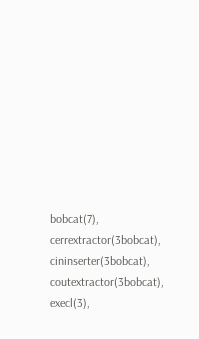bobcat(7), cerrextractor(3bobcat), cininserter(3bobcat), coutextractor(3bobcat), execl(3),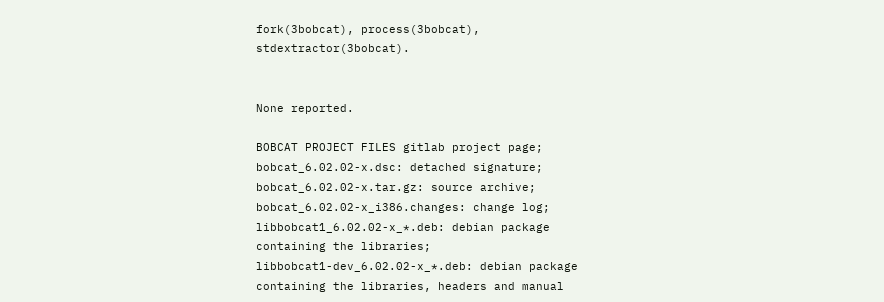fork(3bobcat), process(3bobcat), stdextractor(3bobcat).


None reported.

BOBCAT PROJECT FILES gitlab project page;
bobcat_6.02.02-x.dsc: detached signature;
bobcat_6.02.02-x.tar.gz: source archive;
bobcat_6.02.02-x_i386.changes: change log;
libbobcat1_6.02.02-x_*.deb: debian package containing the libraries;
libbobcat1-dev_6.02.02-x_*.deb: debian package containing the libraries, headers and manual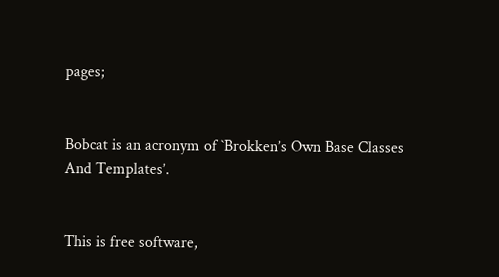pages;


Bobcat is an acronym of `Brokken’s Own Base Classes And Templates’.


This is free software,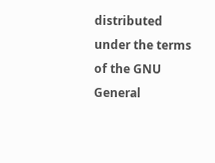distributed under the terms of the GNU General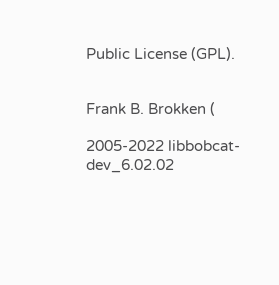Public License (GPL).


Frank B. Brokken (

2005-2022 libbobcat-dev_6.02.02